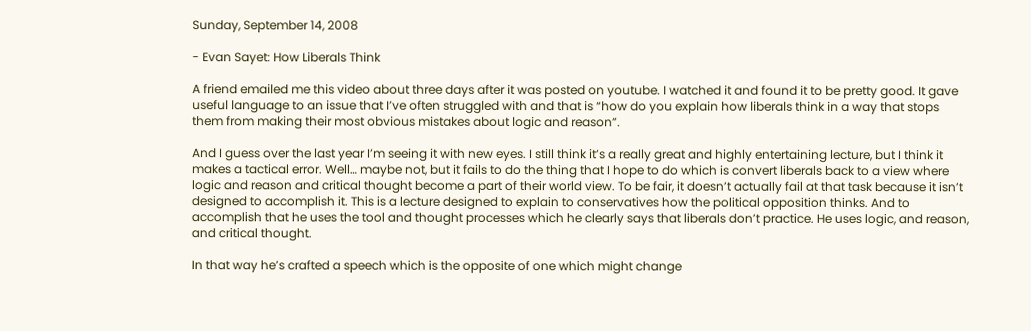Sunday, September 14, 2008

- Evan Sayet: How Liberals Think

A friend emailed me this video about three days after it was posted on youtube. I watched it and found it to be pretty good. It gave useful language to an issue that I’ve often struggled with and that is “how do you explain how liberals think in a way that stops them from making their most obvious mistakes about logic and reason”.

And I guess over the last year I’m seeing it with new eyes. I still think it’s a really great and highly entertaining lecture, but I think it makes a tactical error. Well… maybe not, but it fails to do the thing that I hope to do which is convert liberals back to a view where logic and reason and critical thought become a part of their world view. To be fair, it doesn’t actually fail at that task because it isn’t designed to accomplish it. This is a lecture designed to explain to conservatives how the political opposition thinks. And to accomplish that he uses the tool and thought processes which he clearly says that liberals don’t practice. He uses logic, and reason, and critical thought.

In that way he’s crafted a speech which is the opposite of one which might change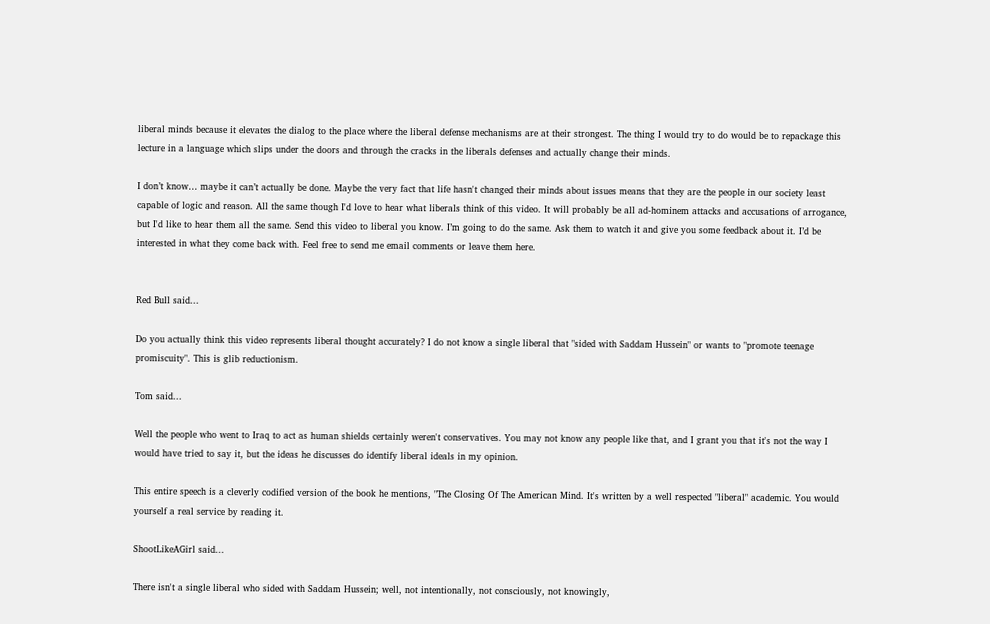liberal minds because it elevates the dialog to the place where the liberal defense mechanisms are at their strongest. The thing I would try to do would be to repackage this lecture in a language which slips under the doors and through the cracks in the liberals defenses and actually change their minds.

I don’t know… maybe it can’t actually be done. Maybe the very fact that life hasn't changed their minds about issues means that they are the people in our society least capable of logic and reason. All the same though I'd love to hear what liberals think of this video. It will probably be all ad-hominem attacks and accusations of arrogance, but I'd like to hear them all the same. Send this video to liberal you know. I’m going to do the same. Ask them to watch it and give you some feedback about it. I’d be interested in what they come back with. Feel free to send me email comments or leave them here.


Red Bull said...

Do you actually think this video represents liberal thought accurately? I do not know a single liberal that "sided with Saddam Hussein" or wants to "promote teenage promiscuity". This is glib reductionism.

Tom said...

Well the people who went to Iraq to act as human shields certainly weren't conservatives. You may not know any people like that, and I grant you that it's not the way I would have tried to say it, but the ideas he discusses do identify liberal ideals in my opinion.

This entire speech is a cleverly codified version of the book he mentions, "The Closing Of The American Mind. It's written by a well respected "liberal" academic. You would yourself a real service by reading it.

ShootLikeAGirl said...

There isn't a single liberal who sided with Saddam Hussein; well, not intentionally, not consciously, not knowingly,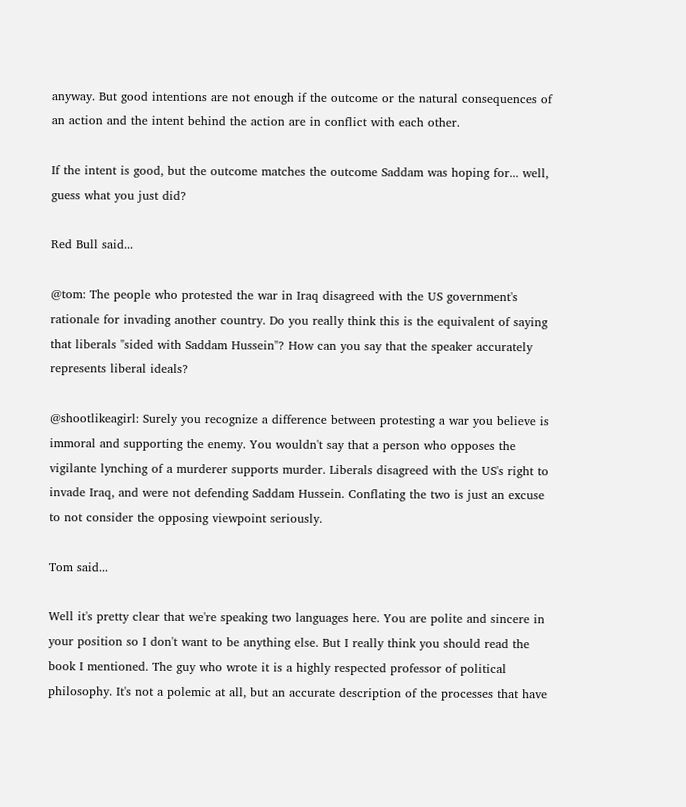anyway. But good intentions are not enough if the outcome or the natural consequences of an action and the intent behind the action are in conflict with each other.

If the intent is good, but the outcome matches the outcome Saddam was hoping for... well, guess what you just did?

Red Bull said...

@tom: The people who protested the war in Iraq disagreed with the US government's rationale for invading another country. Do you really think this is the equivalent of saying that liberals "sided with Saddam Hussein"? How can you say that the speaker accurately represents liberal ideals?

@shootlikeagirl: Surely you recognize a difference between protesting a war you believe is immoral and supporting the enemy. You wouldn't say that a person who opposes the vigilante lynching of a murderer supports murder. Liberals disagreed with the US's right to invade Iraq, and were not defending Saddam Hussein. Conflating the two is just an excuse to not consider the opposing viewpoint seriously.

Tom said...

Well it's pretty clear that we're speaking two languages here. You are polite and sincere in your position so I don't want to be anything else. But I really think you should read the book I mentioned. The guy who wrote it is a highly respected professor of political philosophy. It's not a polemic at all, but an accurate description of the processes that have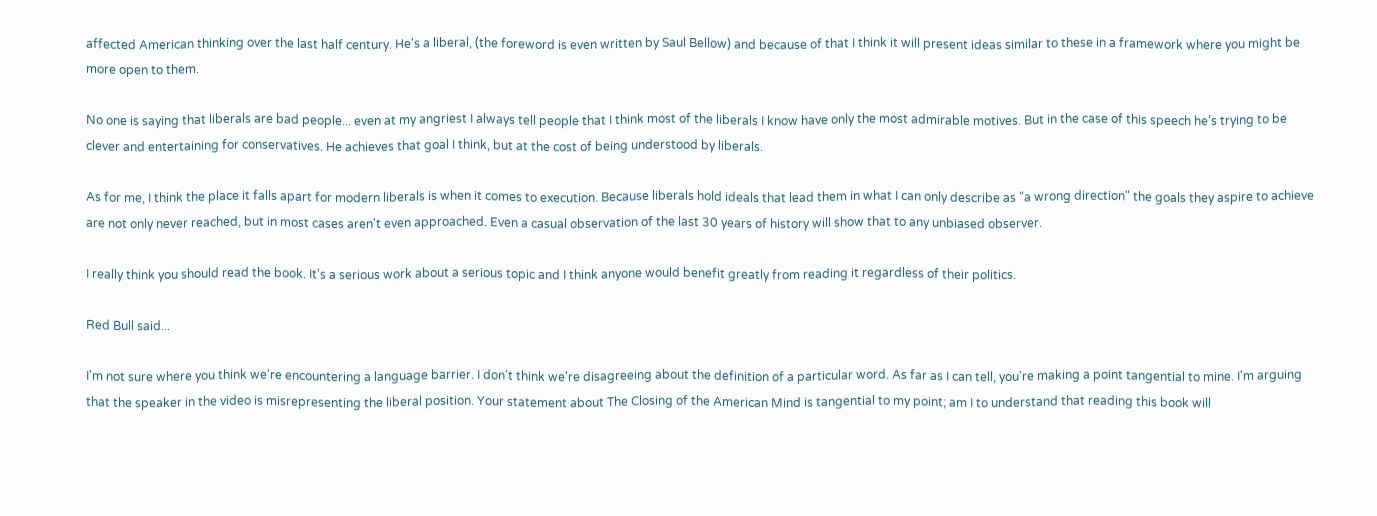affected American thinking over the last half century. He's a liberal, (the foreword is even written by Saul Bellow) and because of that I think it will present ideas similar to these in a framework where you might be more open to them.

No one is saying that liberals are bad people... even at my angriest I always tell people that I think most of the liberals I know have only the most admirable motives. But in the case of this speech he’s trying to be clever and entertaining for conservatives. He achieves that goal I think, but at the cost of being understood by liberals.

As for me, I think the place it falls apart for modern liberals is when it comes to execution. Because liberals hold ideals that lead them in what I can only describe as "a wrong direction" the goals they aspire to achieve are not only never reached, but in most cases aren't even approached. Even a casual observation of the last 30 years of history will show that to any unbiased observer.

I really think you should read the book. It's a serious work about a serious topic and I think anyone would benefit greatly from reading it regardless of their politics.

Red Bull said...

I'm not sure where you think we're encountering a language barrier. I don't think we're disagreeing about the definition of a particular word. As far as I can tell, you're making a point tangential to mine. I'm arguing that the speaker in the video is misrepresenting the liberal position. Your statement about The Closing of the American Mind is tangential to my point; am I to understand that reading this book will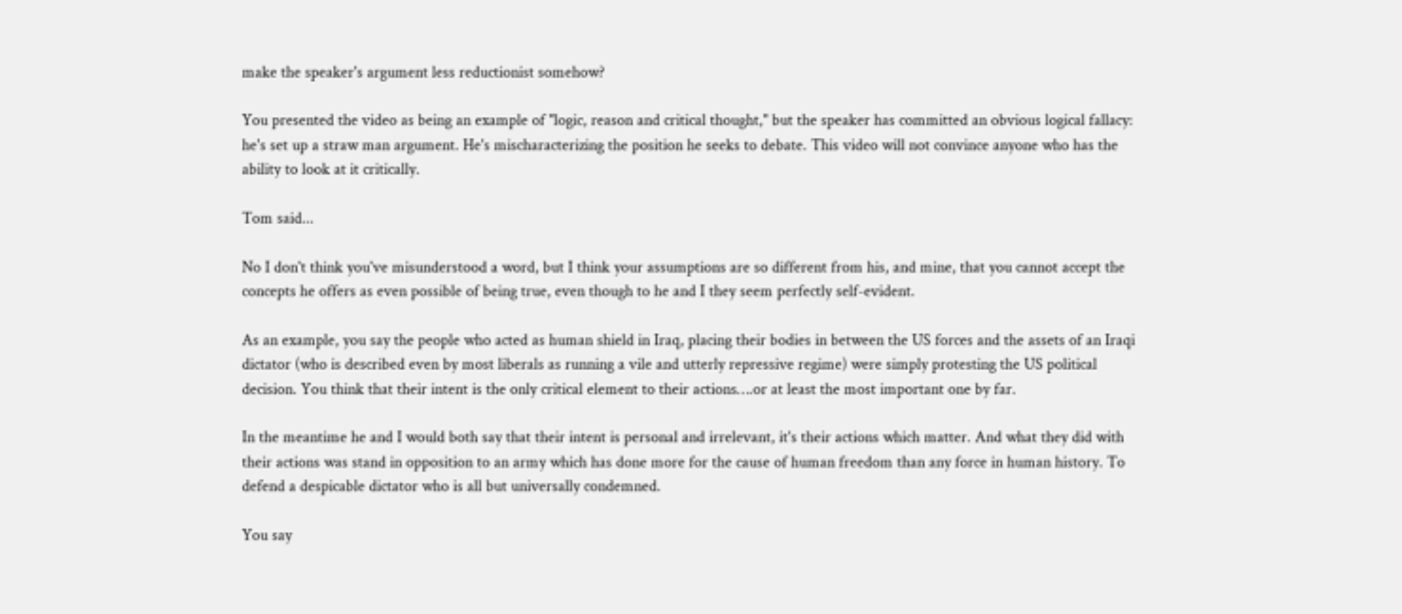make the speaker's argument less reductionist somehow?

You presented the video as being an example of "logic, reason and critical thought," but the speaker has committed an obvious logical fallacy: he's set up a straw man argument. He's mischaracterizing the position he seeks to debate. This video will not convince anyone who has the ability to look at it critically.

Tom said...

No I don't think you've misunderstood a word, but I think your assumptions are so different from his, and mine, that you cannot accept the concepts he offers as even possible of being true, even though to he and I they seem perfectly self-evident.

As an example, you say the people who acted as human shield in Iraq, placing their bodies in between the US forces and the assets of an Iraqi dictator (who is described even by most liberals as running a vile and utterly repressive regime) were simply protesting the US political decision. You think that their intent is the only critical element to their actions….or at least the most important one by far.

In the meantime he and I would both say that their intent is personal and irrelevant, it's their actions which matter. And what they did with their actions was stand in opposition to an army which has done more for the cause of human freedom than any force in human history. To defend a despicable dictator who is all but universally condemned.

You say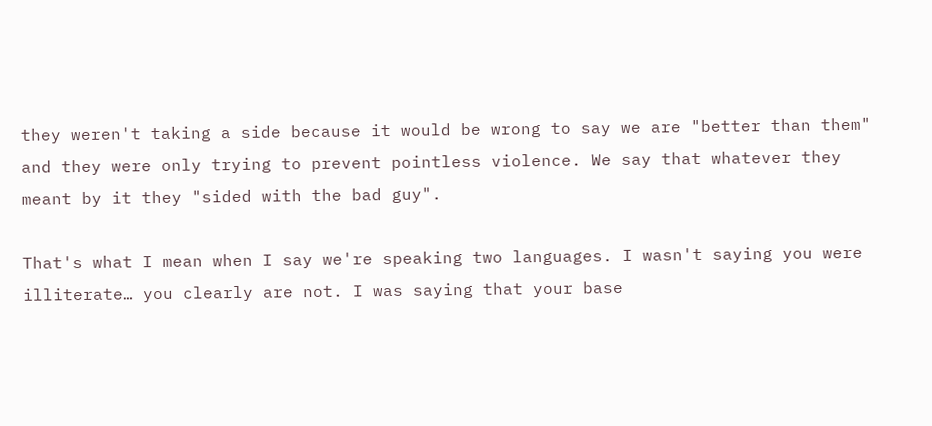they weren't taking a side because it would be wrong to say we are "better than them" and they were only trying to prevent pointless violence. We say that whatever they meant by it they "sided with the bad guy".

That's what I mean when I say we're speaking two languages. I wasn't saying you were illiterate… you clearly are not. I was saying that your base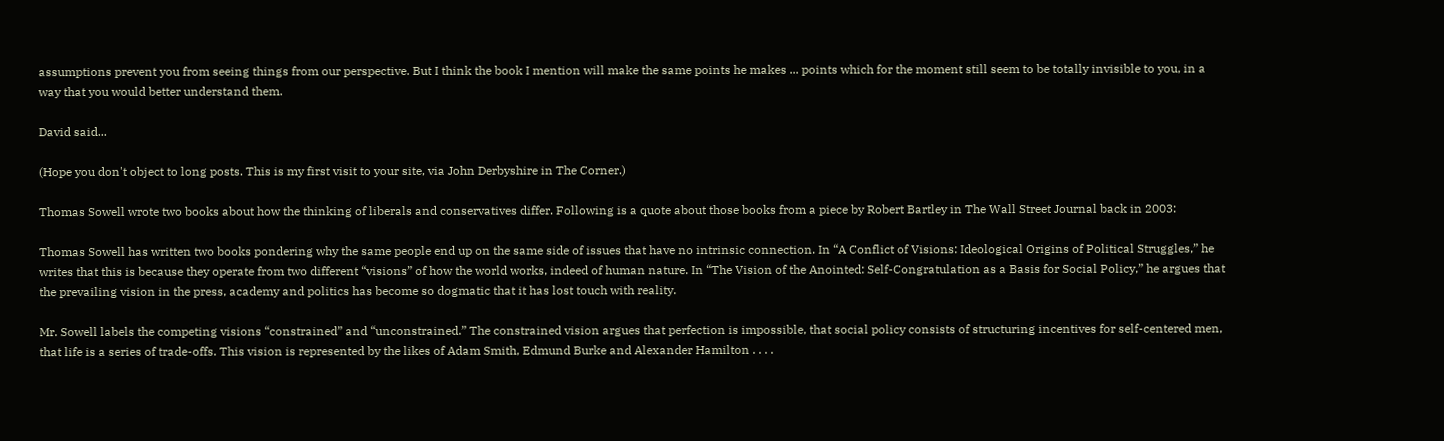assumptions prevent you from seeing things from our perspective. But I think the book I mention will make the same points he makes ... points which for the moment still seem to be totally invisible to you, in a way that you would better understand them.

David said...

(Hope you don't object to long posts. This is my first visit to your site, via John Derbyshire in The Corner.)

Thomas Sowell wrote two books about how the thinking of liberals and conservatives differ. Following is a quote about those books from a piece by Robert Bartley in The Wall Street Journal back in 2003:

Thomas Sowell has written two books pondering why the same people end up on the same side of issues that have no intrinsic connection. In “A Conflict of Visions: Ideological Origins of Political Struggles,” he writes that this is because they operate from two different “visions” of how the world works, indeed of human nature. In “The Vision of the Anointed: Self-Congratulation as a Basis for Social Policy,” he argues that the prevailing vision in the press, academy and politics has become so dogmatic that it has lost touch with reality.

Mr. Sowell labels the competing visions “constrained” and “unconstrained.” The constrained vision argues that perfection is impossible, that social policy consists of structuring incentives for self-centered men, that life is a series of trade-offs. This vision is represented by the likes of Adam Smith, Edmund Burke and Alexander Hamilton . . . .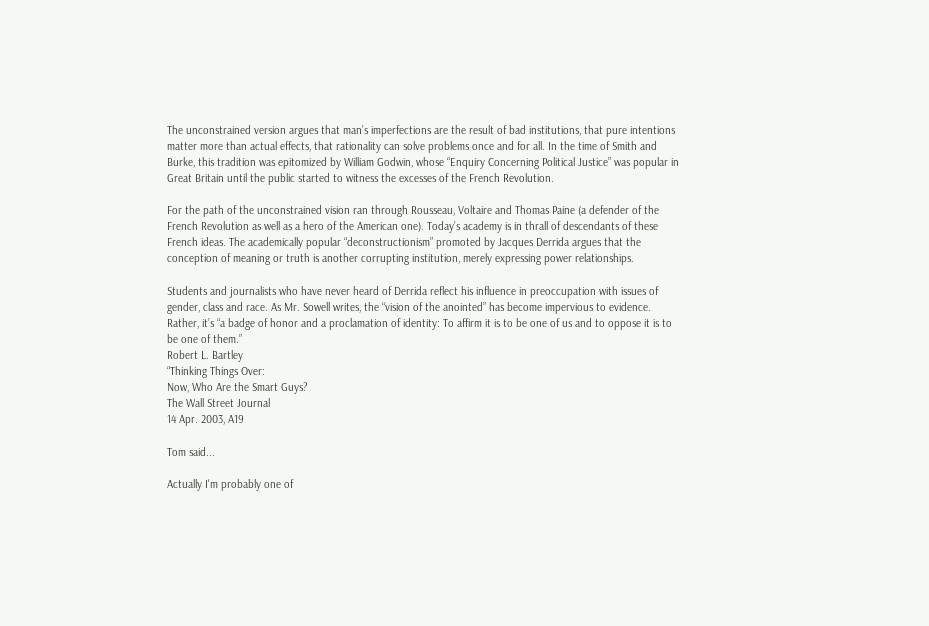The unconstrained version argues that man’s imperfections are the result of bad institutions, that pure intentions matter more than actual effects, that rationality can solve problems once and for all. In the time of Smith and Burke, this tradition was epitomized by William Godwin, whose “Enquiry Concerning Political Justice” was popular in Great Britain until the public started to witness the excesses of the French Revolution.

For the path of the unconstrained vision ran through Rousseau, Voltaire and Thomas Paine (a defender of the French Revolution as well as a hero of the American one). Today’s academy is in thrall of descendants of these French ideas. The academically popular “deconstructionism” promoted by Jacques Derrida argues that the conception of meaning or truth is another corrupting institution, merely expressing power relationships.

Students and journalists who have never heard of Derrida reflect his influence in preoccupation with issues of gender, class and race. As Mr. Sowell writes, the “vision of the anointed” has become impervious to evidence. Rather, it’s “a badge of honor and a proclamation of identity: To affirm it is to be one of us and to oppose it is to be one of them.”
Robert L. Bartley
“Thinking Things Over:
Now, Who Are the Smart Guys?
The Wall Street Journal
14 Apr. 2003, A19

Tom said...

Actually I'm probably one of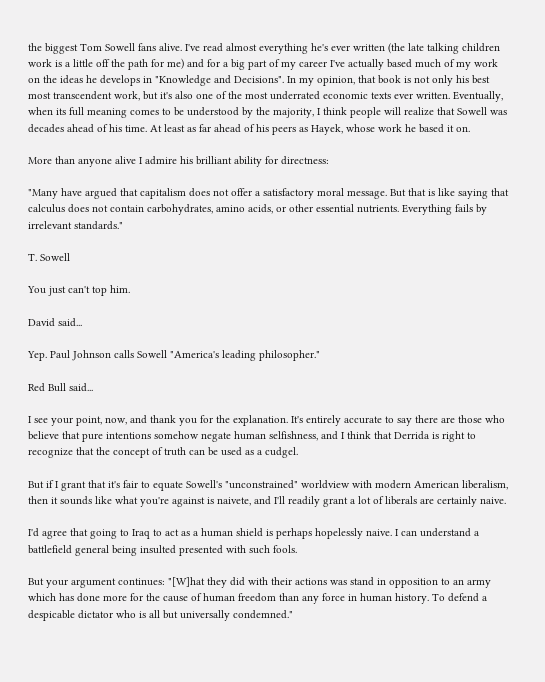the biggest Tom Sowell fans alive. I've read almost everything he's ever written (the late talking children work is a little off the path for me) and for a big part of my career I've actually based much of my work on the ideas he develops in "Knowledge and Decisions". In my opinion, that book is not only his best most transcendent work, but it's also one of the most underrated economic texts ever written. Eventually, when its full meaning comes to be understood by the majority, I think people will realize that Sowell was decades ahead of his time. At least as far ahead of his peers as Hayek, whose work he based it on.

More than anyone alive I admire his brilliant ability for directness:

"Many have argued that capitalism does not offer a satisfactory moral message. But that is like saying that calculus does not contain carbohydrates, amino acids, or other essential nutrients. Everything fails by irrelevant standards."

T. Sowell

You just can't top him.

David said...

Yep. Paul Johnson calls Sowell "America's leading philosopher."

Red Bull said...

I see your point, now, and thank you for the explanation. It's entirely accurate to say there are those who believe that pure intentions somehow negate human selfishness, and I think that Derrida is right to recognize that the concept of truth can be used as a cudgel.

But if I grant that it's fair to equate Sowell's "unconstrained" worldview with modern American liberalism, then it sounds like what you're against is naivete, and I'll readily grant a lot of liberals are certainly naive.

I'd agree that going to Iraq to act as a human shield is perhaps hopelessly naive. I can understand a battlefield general being insulted presented with such fools.

But your argument continues: "[W]hat they did with their actions was stand in opposition to an army which has done more for the cause of human freedom than any force in human history. To defend a despicable dictator who is all but universally condemned."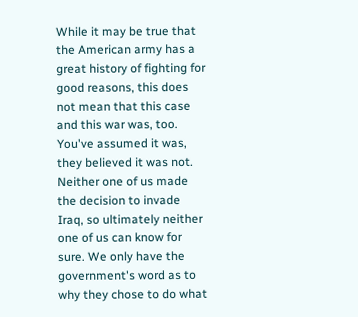While it may be true that the American army has a great history of fighting for good reasons, this does not mean that this case and this war was, too. You've assumed it was, they believed it was not. Neither one of us made the decision to invade Iraq, so ultimately neither one of us can know for sure. We only have the government's word as to why they chose to do what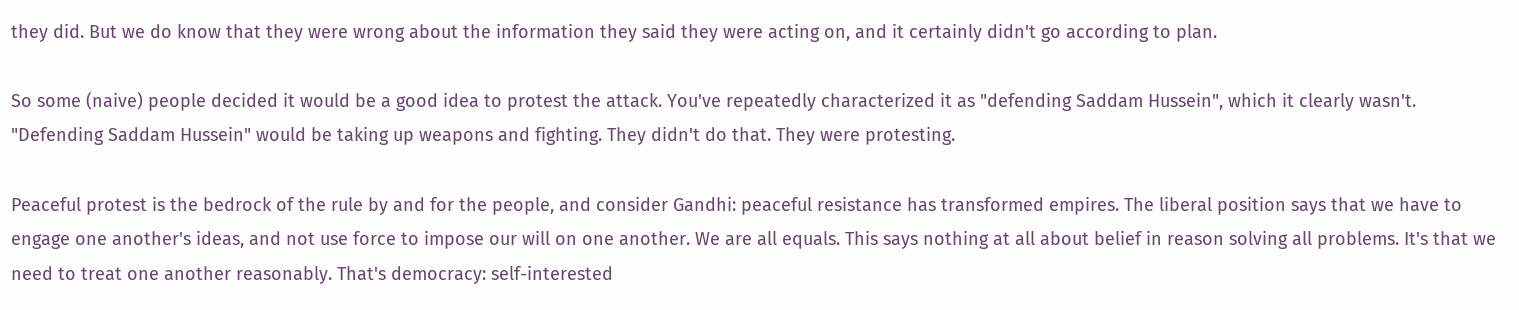they did. But we do know that they were wrong about the information they said they were acting on, and it certainly didn't go according to plan.

So some (naive) people decided it would be a good idea to protest the attack. You've repeatedly characterized it as "defending Saddam Hussein", which it clearly wasn't. "Defending Saddam Hussein" would be taking up weapons and fighting. They didn't do that. They were protesting.

Peaceful protest is the bedrock of the rule by and for the people, and consider Gandhi: peaceful resistance has transformed empires. The liberal position says that we have to engage one another's ideas, and not use force to impose our will on one another. We are all equals. This says nothing at all about belief in reason solving all problems. It's that we need to treat one another reasonably. That's democracy: self-interested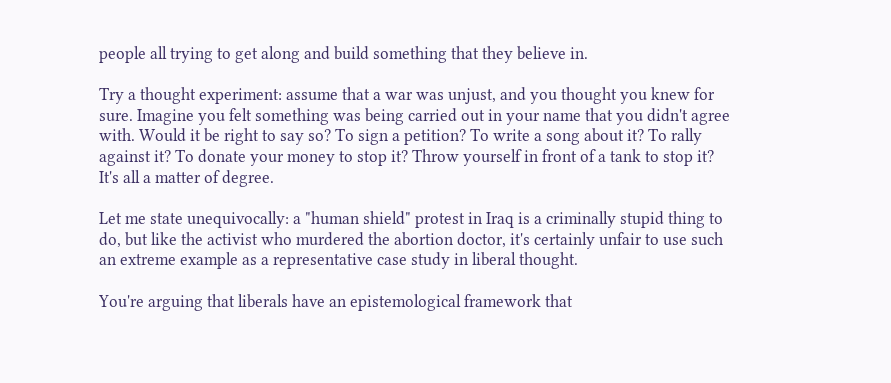people all trying to get along and build something that they believe in.

Try a thought experiment: assume that a war was unjust, and you thought you knew for sure. Imagine you felt something was being carried out in your name that you didn't agree with. Would it be right to say so? To sign a petition? To write a song about it? To rally against it? To donate your money to stop it? Throw yourself in front of a tank to stop it? It's all a matter of degree.

Let me state unequivocally: a "human shield" protest in Iraq is a criminally stupid thing to do, but like the activist who murdered the abortion doctor, it's certainly unfair to use such an extreme example as a representative case study in liberal thought.

You're arguing that liberals have an epistemological framework that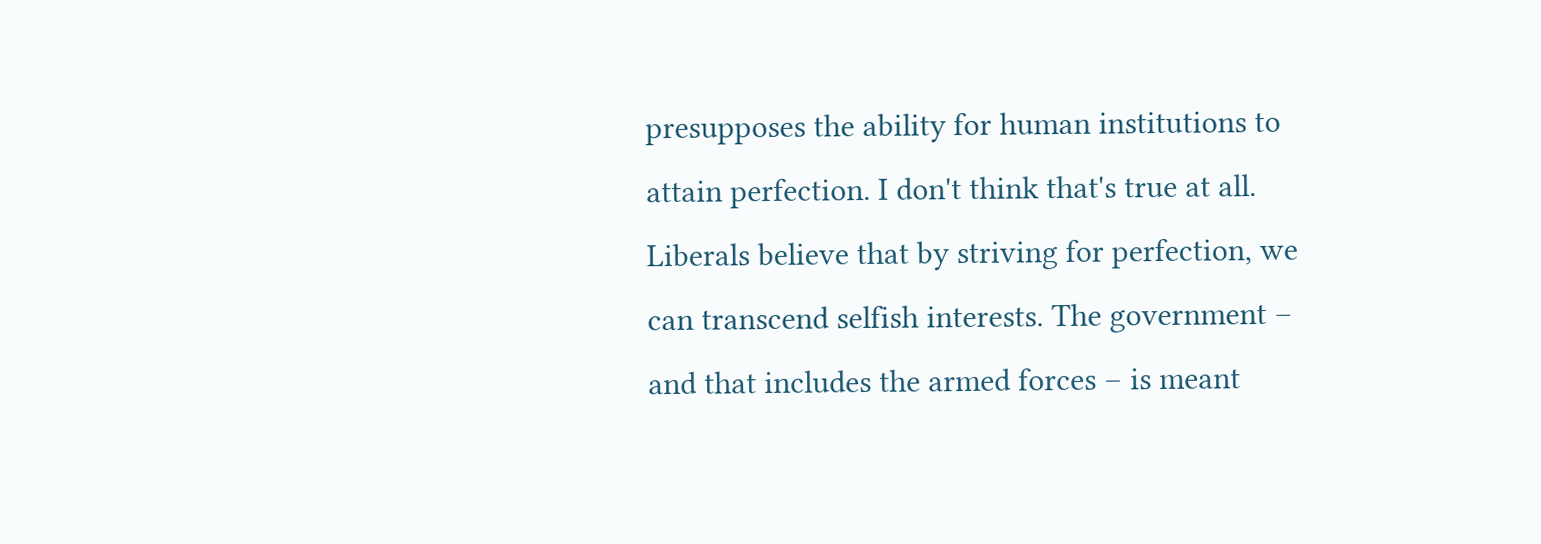presupposes the ability for human institutions to attain perfection. I don't think that's true at all. Liberals believe that by striving for perfection, we can transcend selfish interests. The government – and that includes the armed forces – is meant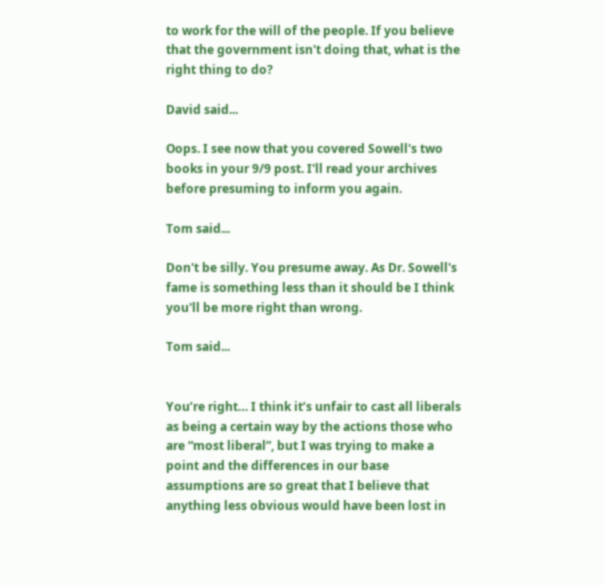to work for the will of the people. If you believe that the government isn't doing that, what is the right thing to do?

David said...

Oops. I see now that you covered Sowell's two books in your 9/9 post. I'll read your archives before presuming to inform you again.

Tom said...

Don't be silly. You presume away. As Dr. Sowell's fame is something less than it should be I think you'll be more right than wrong.

Tom said...


You’re right… I think it’s unfair to cast all liberals as being a certain way by the actions those who are “most liberal”, but I was trying to make a point and the differences in our base assumptions are so great that I believe that anything less obvious would have been lost in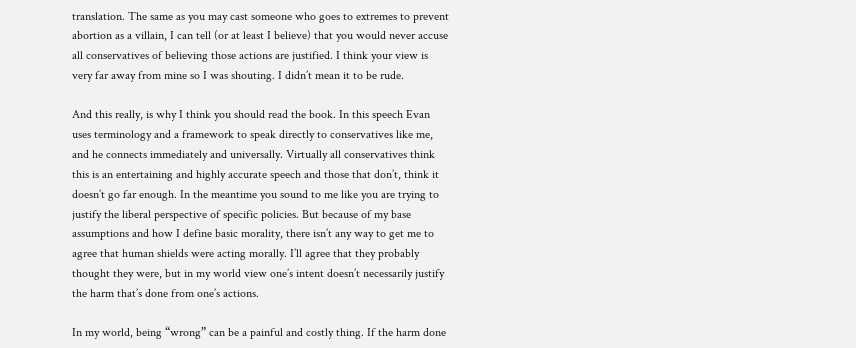translation. The same as you may cast someone who goes to extremes to prevent abortion as a villain, I can tell (or at least I believe) that you would never accuse all conservatives of believing those actions are justified. I think your view is very far away from mine so I was shouting. I didn’t mean it to be rude.

And this really, is why I think you should read the book. In this speech Evan uses terminology and a framework to speak directly to conservatives like me, and he connects immediately and universally. Virtually all conservatives think this is an entertaining and highly accurate speech and those that don’t, think it doesn’t go far enough. In the meantime you sound to me like you are trying to justify the liberal perspective of specific policies. But because of my base assumptions and how I define basic morality, there isn’t any way to get me to agree that human shields were acting morally. I’ll agree that they probably thought they were, but in my world view one’s intent doesn’t necessarily justify the harm that’s done from one’s actions.

In my world, being “wrong” can be a painful and costly thing. If the harm done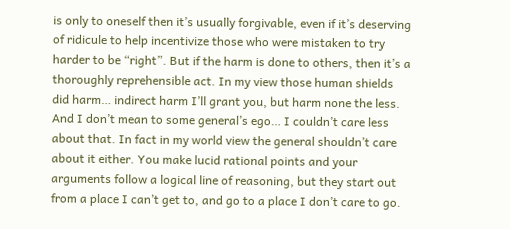is only to oneself then it’s usually forgivable, even if it’s deserving of ridicule to help incentivize those who were mistaken to try harder to be “right”. But if the harm is done to others, then it’s a thoroughly reprehensible act. In my view those human shields did harm… indirect harm I’ll grant you, but harm none the less. And I don’t mean to some general’s ego… I couldn’t care less about that. In fact in my world view the general shouldn’t care about it either. You make lucid rational points and your arguments follow a logical line of reasoning, but they start out from a place I can’t get to, and go to a place I don’t care to go.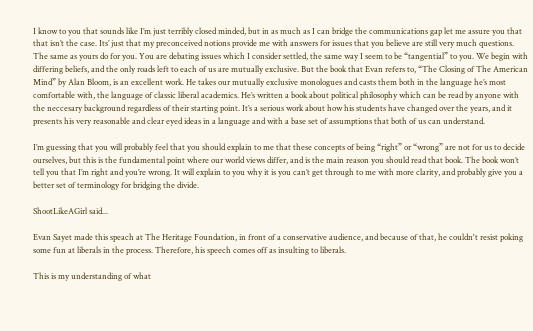I know to you that sounds like I’m just terribly closed minded, but in as much as I can bridge the communications gap let me assure you that that isn’t the case. Its’ just that my preconceived notions provide me with answers for issues that you believe are still very much questions. The same as yours do for you. You are debating issues which I consider settled, the same way I seem to be “tangential” to you. We begin with differing beliefs, and the only roads left to each of us are mutually exclusive. But the book that Evan refers to, “The Closing of The American Mind” by Alan Bloom, is an excellent work. He takes our mutually exclusive monologues and casts them both in the language he’s most comfortable with, the language of classic liberal academics. He’s written a book about political philosophy which can be read by anyone with the neccesary background regardless of their starting point. It’s a serious work about how his students have changed over the years, and it presents his very reasonable and clear eyed ideas in a language and with a base set of assumptions that both of us can understand.

I’m guessing that you will probably feel that you should explain to me that these concepts of being “right” or “wrong” are not for us to decide ourselves, but this is the fundamental point where our world views differ, and is the main reason you should read that book. The book won’t tell you that I’m right and you’re wrong. It will explain to you why it is you can’t get through to me with more clarity, and probably give you a better set of terminology for bridging the divide.

ShootLikeAGirl said...

Evan Sayet made this speach at The Heritage Foundation, in front of a conservative audience, and because of that, he couldn't resist poking some fun at liberals in the process. Therefore, his speech comes off as insulting to liberals.

This is my understanding of what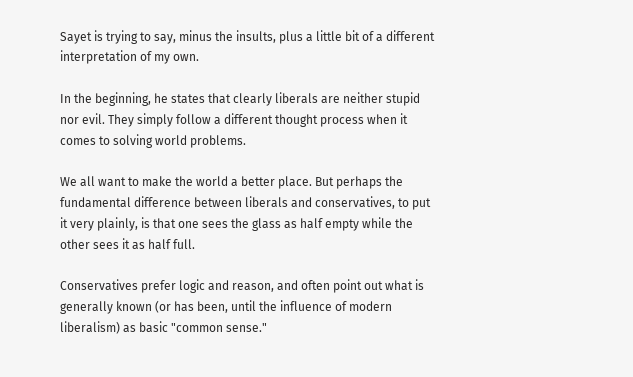Sayet is trying to say, minus the insults, plus a little bit of a different interpretation of my own.

In the beginning, he states that clearly liberals are neither stupid nor evil. They simply follow a different thought process when it comes to solving world problems.

We all want to make the world a better place. But perhaps the fundamental difference between liberals and conservatives, to put it very plainly, is that one sees the glass as half empty while the other sees it as half full.

Conservatives prefer logic and reason, and often point out what is generally known (or has been, until the influence of modern liberalism) as basic "common sense."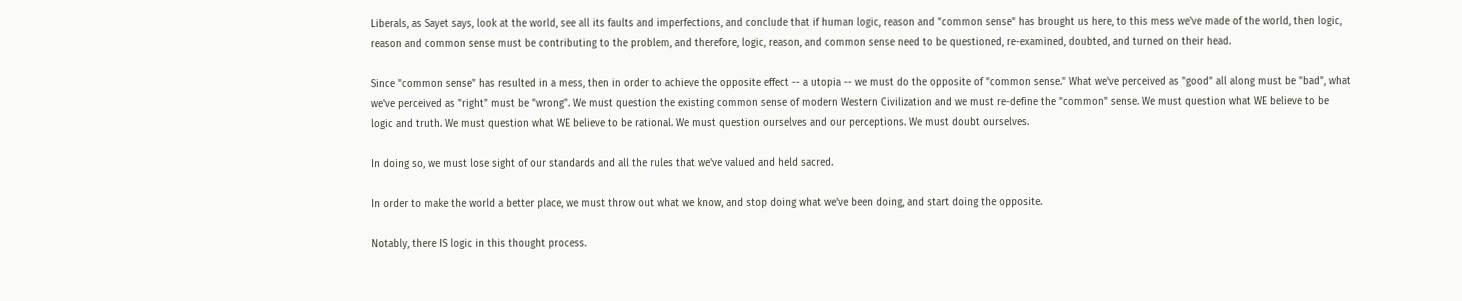Liberals, as Sayet says, look at the world, see all its faults and imperfections, and conclude that if human logic, reason and "common sense" has brought us here, to this mess we've made of the world, then logic, reason and common sense must be contributing to the problem, and therefore, logic, reason, and common sense need to be questioned, re-examined, doubted, and turned on their head.

Since "common sense" has resulted in a mess, then in order to achieve the opposite effect -- a utopia -- we must do the opposite of "common sense." What we've perceived as "good" all along must be "bad", what we've perceived as "right" must be "wrong". We must question the existing common sense of modern Western Civilization and we must re-define the "common" sense. We must question what WE believe to be logic and truth. We must question what WE believe to be rational. We must question ourselves and our perceptions. We must doubt ourselves.

In doing so, we must lose sight of our standards and all the rules that we've valued and held sacred.

In order to make the world a better place, we must throw out what we know, and stop doing what we've been doing, and start doing the opposite.

Notably, there IS logic in this thought process.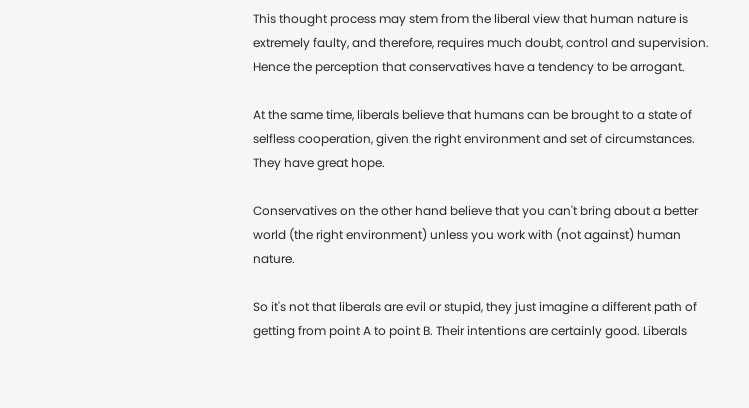This thought process may stem from the liberal view that human nature is extremely faulty, and therefore, requires much doubt, control and supervision. Hence the perception that conservatives have a tendency to be arrogant.

At the same time, liberals believe that humans can be brought to a state of selfless cooperation, given the right environment and set of circumstances. They have great hope.

Conservatives on the other hand believe that you can't bring about a better world (the right environment) unless you work with (not against) human nature.

So it's not that liberals are evil or stupid, they just imagine a different path of getting from point A to point B. Their intentions are certainly good. Liberals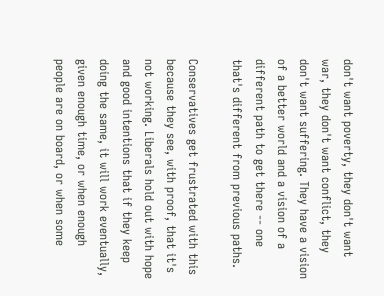don't want poverty, they don't want war, they don't want conflict, they don't want suffering. They have a vision of a better world and a vision of a different path to get there -- one that's different from previous paths.

Conservatives get frustrated with this because they see, with proof, that it's not working. Liberals hold out with hope and good intentions that if they keep doing the same, it will work eventually, given enough time, or when enough people are on board, or when some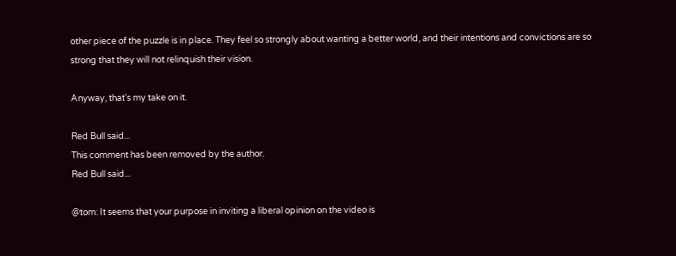other piece of the puzzle is in place. They feel so strongly about wanting a better world, and their intentions and convictions are so strong that they will not relinquish their vision.

Anyway, that's my take on it.

Red Bull said...
This comment has been removed by the author.
Red Bull said...

@tom: It seems that your purpose in inviting a liberal opinion on the video is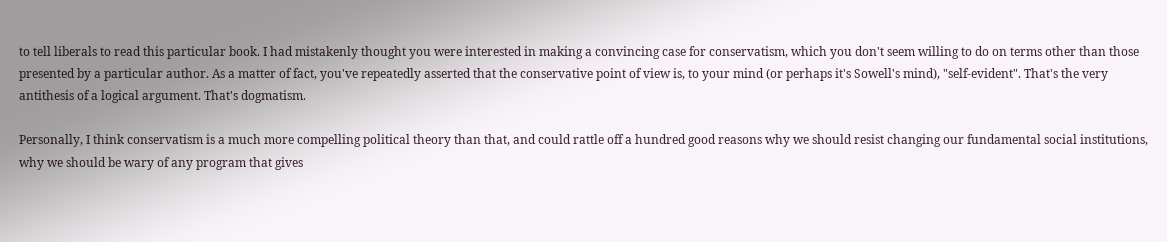to tell liberals to read this particular book. I had mistakenly thought you were interested in making a convincing case for conservatism, which you don't seem willing to do on terms other than those presented by a particular author. As a matter of fact, you've repeatedly asserted that the conservative point of view is, to your mind (or perhaps it's Sowell's mind), "self-evident". That's the very antithesis of a logical argument. That's dogmatism.

Personally, I think conservatism is a much more compelling political theory than that, and could rattle off a hundred good reasons why we should resist changing our fundamental social institutions, why we should be wary of any program that gives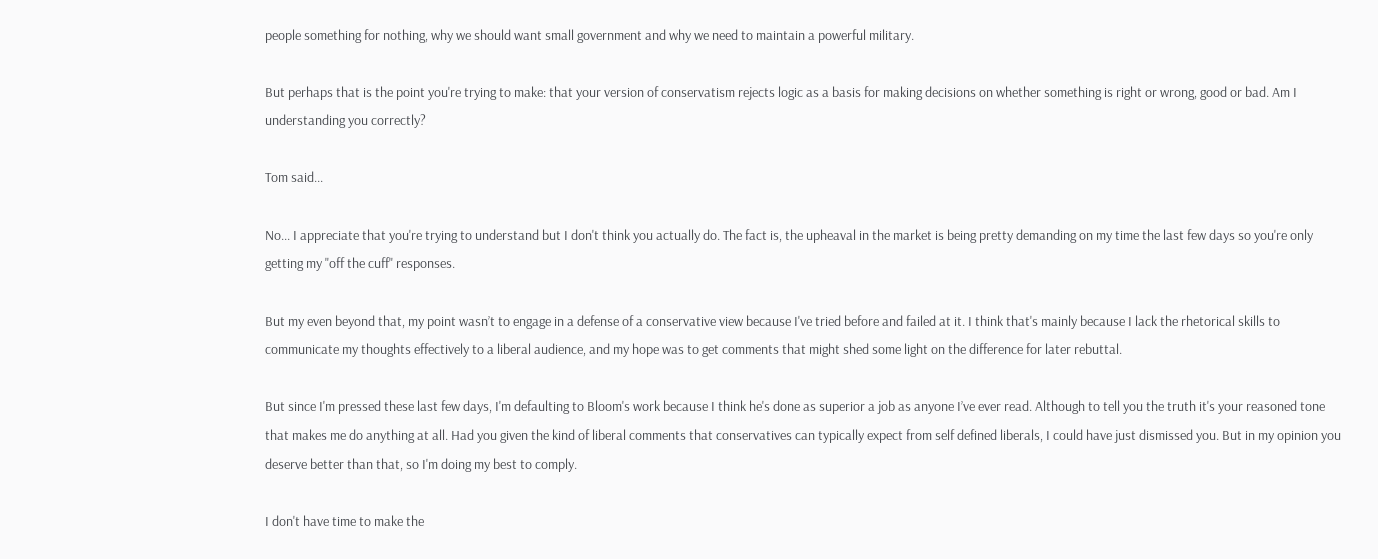people something for nothing, why we should want small government and why we need to maintain a powerful military.

But perhaps that is the point you're trying to make: that your version of conservatism rejects logic as a basis for making decisions on whether something is right or wrong, good or bad. Am I understanding you correctly?

Tom said...

No... I appreciate that you're trying to understand but I don't think you actually do. The fact is, the upheaval in the market is being pretty demanding on my time the last few days so you're only getting my "off the cuff" responses.

But my even beyond that, my point wasn’t to engage in a defense of a conservative view because I've tried before and failed at it. I think that's mainly because I lack the rhetorical skills to communicate my thoughts effectively to a liberal audience, and my hope was to get comments that might shed some light on the difference for later rebuttal.

But since I'm pressed these last few days, I'm defaulting to Bloom's work because I think he's done as superior a job as anyone I’ve ever read. Although to tell you the truth it's your reasoned tone that makes me do anything at all. Had you given the kind of liberal comments that conservatives can typically expect from self defined liberals, I could have just dismissed you. But in my opinion you deserve better than that, so I'm doing my best to comply.

I don't have time to make the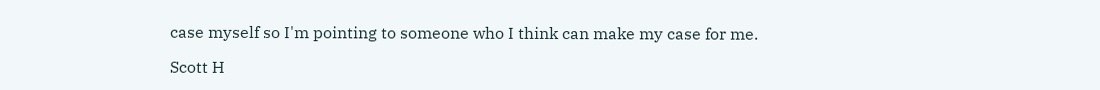case myself so I'm pointing to someone who I think can make my case for me.

Scott H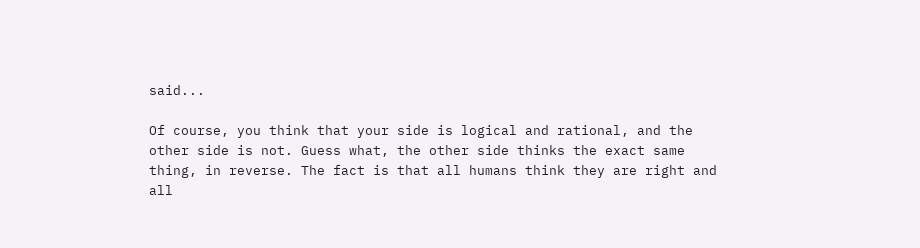said...

Of course, you think that your side is logical and rational, and the other side is not. Guess what, the other side thinks the exact same thing, in reverse. The fact is that all humans think they are right and all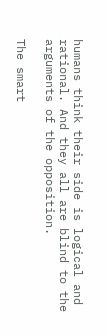humans think their side is logical and rational. And they all are blind to the arguments of the opposition.

The smart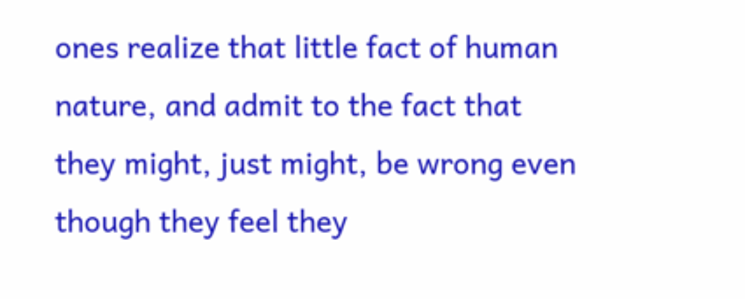ones realize that little fact of human nature, and admit to the fact that they might, just might, be wrong even though they feel they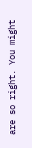are so right. You might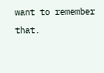want to remember that.